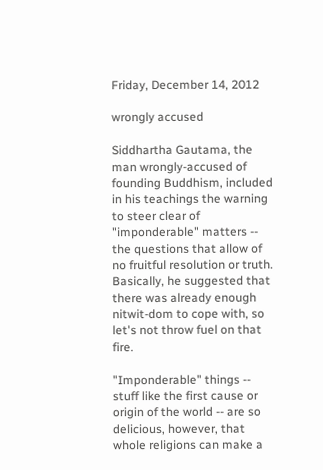Friday, December 14, 2012

wrongly accused

Siddhartha Gautama, the man wrongly-accused of founding Buddhism, included in his teachings the warning to steer clear of "imponderable" matters -- the questions that allow of no fruitful resolution or truth. Basically, he suggested that there was already enough nitwit-dom to cope with, so let's not throw fuel on that fire.

"Imponderable" things -- stuff like the first cause or origin of the world -- are so delicious, however, that whole religions can make a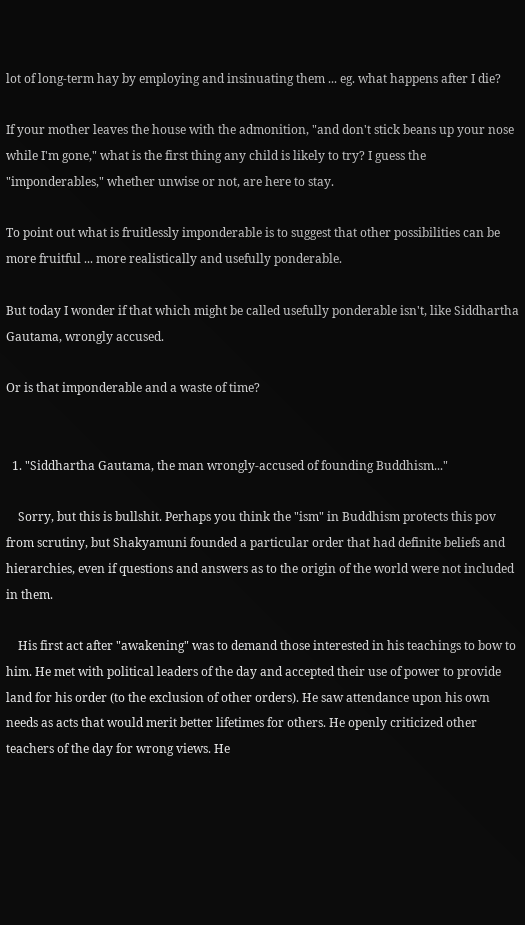lot of long-term hay by employing and insinuating them ... eg. what happens after I die?

If your mother leaves the house with the admonition, "and don't stick beans up your nose while I'm gone," what is the first thing any child is likely to try? I guess the "imponderables," whether unwise or not, are here to stay.

To point out what is fruitlessly imponderable is to suggest that other possibilities can be more fruitful ... more realistically and usefully ponderable.

But today I wonder if that which might be called usefully ponderable isn't, like Siddhartha Gautama, wrongly accused.

Or is that imponderable and a waste of time?


  1. "Siddhartha Gautama, the man wrongly-accused of founding Buddhism..."

    Sorry, but this is bullshit. Perhaps you think the "ism" in Buddhism protects this pov from scrutiny, but Shakyamuni founded a particular order that had definite beliefs and hierarchies, even if questions and answers as to the origin of the world were not included in them.

    His first act after "awakening" was to demand those interested in his teachings to bow to him. He met with political leaders of the day and accepted their use of power to provide land for his order (to the exclusion of other orders). He saw attendance upon his own needs as acts that would merit better lifetimes for others. He openly criticized other teachers of the day for wrong views. He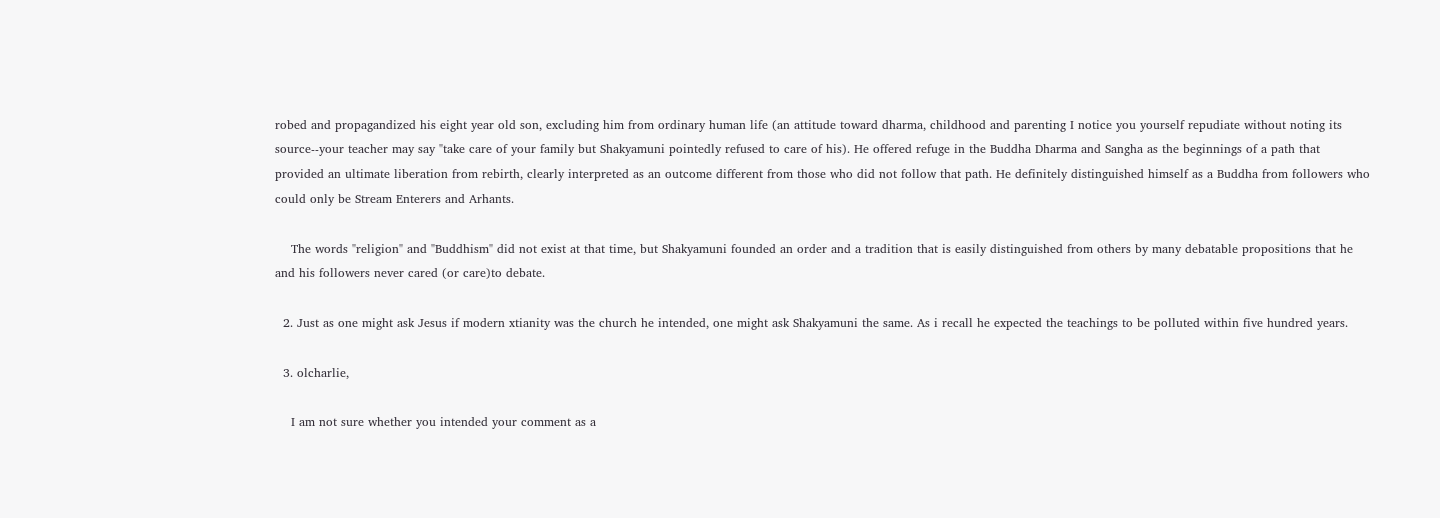robed and propagandized his eight year old son, excluding him from ordinary human life (an attitude toward dharma, childhood and parenting I notice you yourself repudiate without noting its source--your teacher may say "take care of your family but Shakyamuni pointedly refused to care of his). He offered refuge in the Buddha Dharma and Sangha as the beginnings of a path that provided an ultimate liberation from rebirth, clearly interpreted as an outcome different from those who did not follow that path. He definitely distinguished himself as a Buddha from followers who could only be Stream Enterers and Arhants.

    The words "religion" and "Buddhism" did not exist at that time, but Shakyamuni founded an order and a tradition that is easily distinguished from others by many debatable propositions that he and his followers never cared (or care)to debate.

  2. Just as one might ask Jesus if modern xtianity was the church he intended, one might ask Shakyamuni the same. As i recall he expected the teachings to be polluted within five hundred years.

  3. olcharlie,

    I am not sure whether you intended your comment as a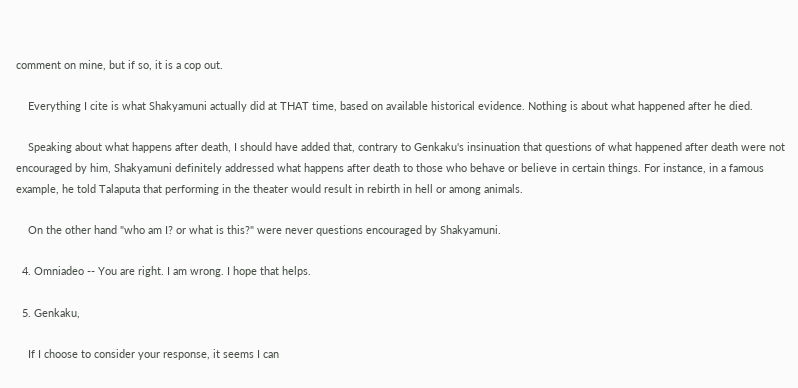comment on mine, but if so, it is a cop out.

    Everything I cite is what Shakyamuni actually did at THAT time, based on available historical evidence. Nothing is about what happened after he died.

    Speaking about what happens after death, I should have added that, contrary to Genkaku's insinuation that questions of what happened after death were not encouraged by him, Shakyamuni definitely addressed what happens after death to those who behave or believe in certain things. For instance, in a famous example, he told Talaputa that performing in the theater would result in rebirth in hell or among animals.

    On the other hand "who am I? or what is this?" were never questions encouraged by Shakyamuni.

  4. Omniadeo -- You are right. I am wrong. I hope that helps.

  5. Genkaku,

    If I choose to consider your response, it seems I can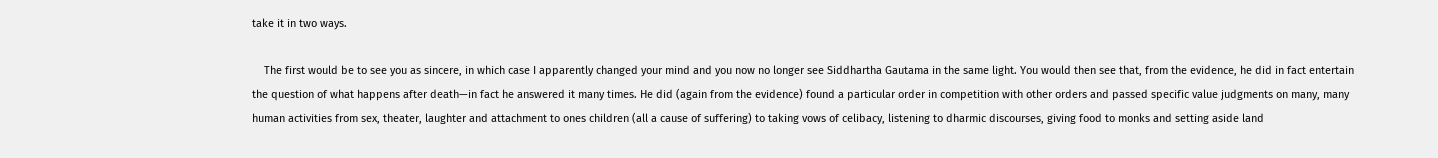take it in two ways.

    The first would be to see you as sincere, in which case I apparently changed your mind and you now no longer see Siddhartha Gautama in the same light. You would then see that, from the evidence, he did in fact entertain the question of what happens after death—in fact he answered it many times. He did (again from the evidence) found a particular order in competition with other orders and passed specific value judgments on many, many human activities from sex, theater, laughter and attachment to ones children (all a cause of suffering) to taking vows of celibacy, listening to dharmic discourses, giving food to monks and setting aside land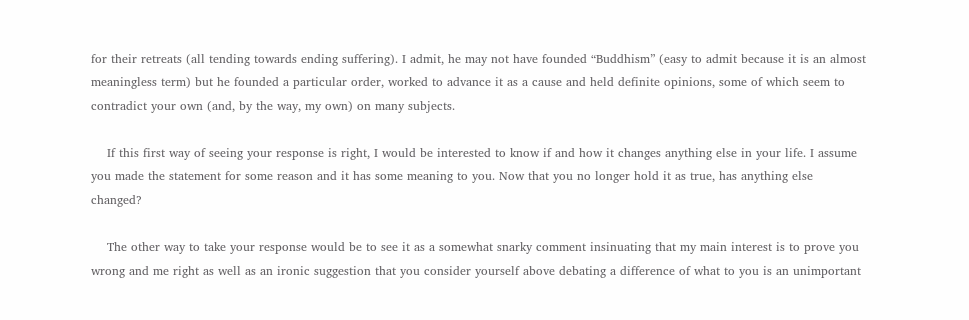for their retreats (all tending towards ending suffering). I admit, he may not have founded “Buddhism” (easy to admit because it is an almost meaningless term) but he founded a particular order, worked to advance it as a cause and held definite opinions, some of which seem to contradict your own (and, by the way, my own) on many subjects.

    If this first way of seeing your response is right, I would be interested to know if and how it changes anything else in your life. I assume you made the statement for some reason and it has some meaning to you. Now that you no longer hold it as true, has anything else changed?

    The other way to take your response would be to see it as a somewhat snarky comment insinuating that my main interest is to prove you wrong and me right as well as an ironic suggestion that you consider yourself above debating a difference of what to you is an unimportant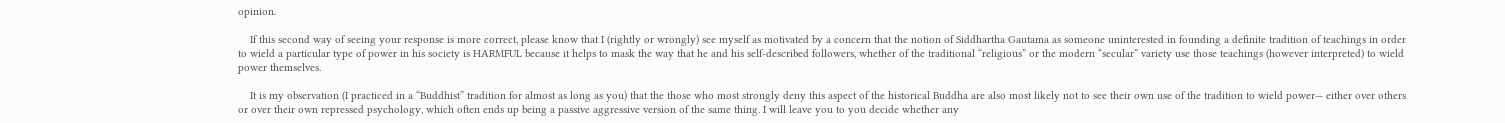opinion.

    If this second way of seeing your response is more correct, please know that I (rightly or wrongly) see myself as motivated by a concern that the notion of Siddhartha Gautama as someone uninterested in founding a definite tradition of teachings in order to wield a particular type of power in his society is HARMFUL because it helps to mask the way that he and his self-described followers, whether of the traditional “religious” or the modern “secular” variety use those teachings (however interpreted) to wield power themselves.

    It is my observation (I practiced in a “Buddhist” tradition for almost as long as you) that the those who most strongly deny this aspect of the historical Buddha are also most likely not to see their own use of the tradition to wield power— either over others or over their own repressed psychology, which often ends up being a passive aggressive version of the same thing. I will leave you to you decide whether any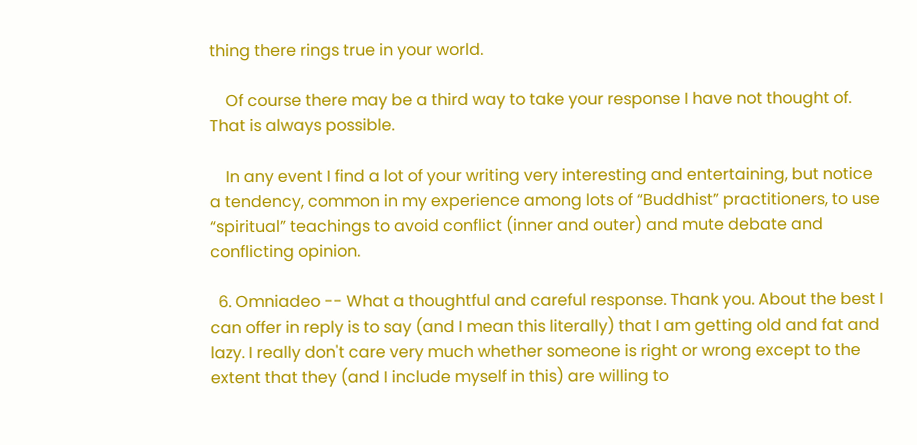thing there rings true in your world.

    Of course there may be a third way to take your response I have not thought of. That is always possible.

    In any event I find a lot of your writing very interesting and entertaining, but notice a tendency, common in my experience among lots of “Buddhist” practitioners, to use “spiritual” teachings to avoid conflict (inner and outer) and mute debate and conflicting opinion.

  6. Omniadeo -- What a thoughtful and careful response. Thank you. About the best I can offer in reply is to say (and I mean this literally) that I am getting old and fat and lazy. I really don't care very much whether someone is right or wrong except to the extent that they (and I include myself in this) are willing to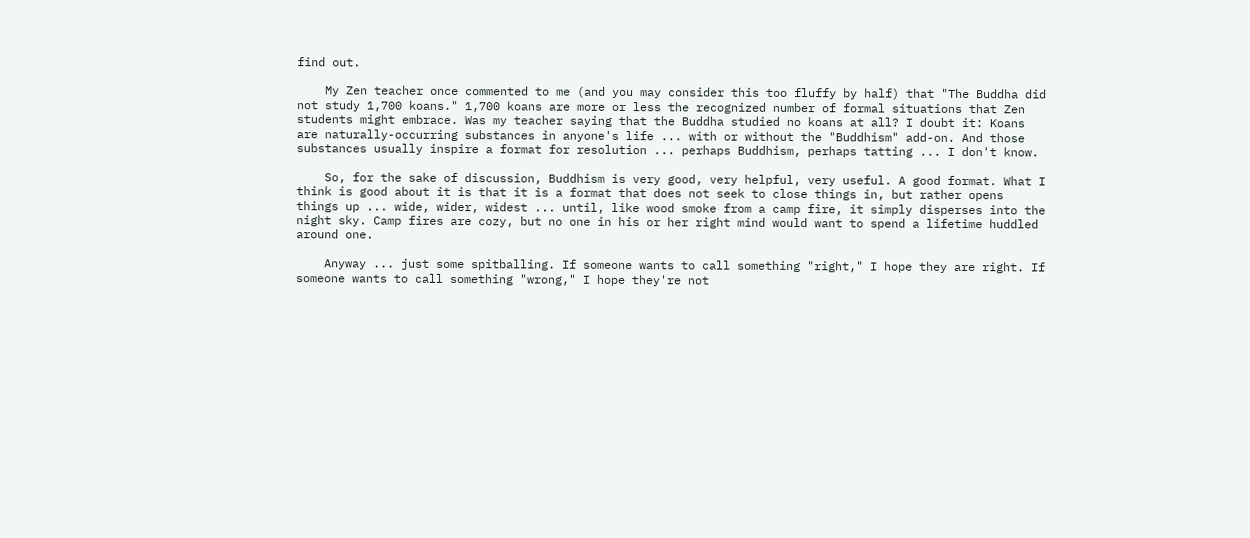find out.

    My Zen teacher once commented to me (and you may consider this too fluffy by half) that "The Buddha did not study 1,700 koans." 1,700 koans are more or less the recognized number of formal situations that Zen students might embrace. Was my teacher saying that the Buddha studied no koans at all? I doubt it: Koans are naturally-occurring substances in anyone's life ... with or without the "Buddhism" add-on. And those substances usually inspire a format for resolution ... perhaps Buddhism, perhaps tatting ... I don't know.

    So, for the sake of discussion, Buddhism is very good, very helpful, very useful. A good format. What I think is good about it is that it is a format that does not seek to close things in, but rather opens things up ... wide, wider, widest ... until, like wood smoke from a camp fire, it simply disperses into the night sky. Camp fires are cozy, but no one in his or her right mind would want to spend a lifetime huddled around one.

    Anyway ... just some spitballing. If someone wants to call something "right," I hope they are right. If someone wants to call something "wrong," I hope they're not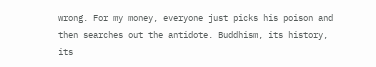wrong. For my money, everyone just picks his poison and then searches out the antidote. Buddhism, its history, its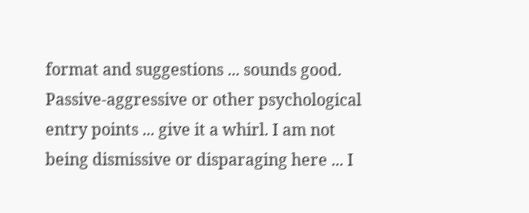format and suggestions ... sounds good. Passive-aggressive or other psychological entry points ... give it a whirl. I am not being dismissive or disparaging here ... I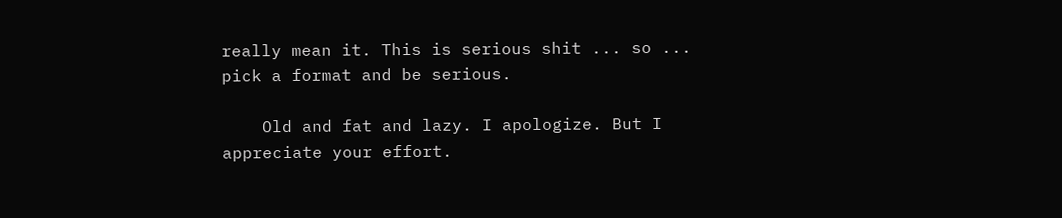really mean it. This is serious shit ... so ... pick a format and be serious.

    Old and fat and lazy. I apologize. But I appreciate your effort.